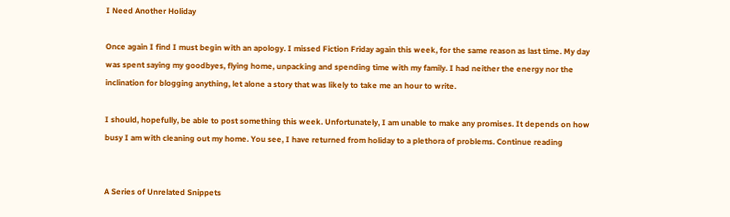I Need Another Holiday

Once again I find I must begin with an apology. I missed Fiction Friday again this week, for the same reason as last time. My day was spent saying my goodbyes, flying home, unpacking and spending time with my family. I had neither the energy nor the inclination for blogging anything, let alone a story that was likely to take me an hour to write.

I should, hopefully, be able to post something this week. Unfortunately, I am unable to make any promises. It depends on how busy I am with cleaning out my home. You see, I have returned from holiday to a plethora of problems. Continue reading


A Series of Unrelated Snippets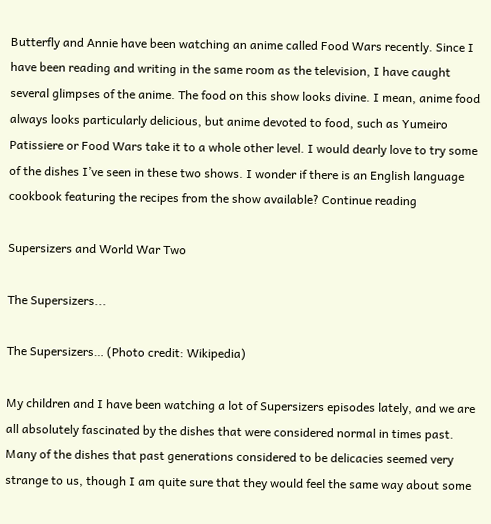Butterfly and Annie have been watching an anime called Food Wars recently. Since I have been reading and writing in the same room as the television, I have caught several glimpses of the anime. The food on this show looks divine. I mean, anime food always looks particularly delicious, but anime devoted to food, such as Yumeiro Patissiere or Food Wars take it to a whole other level. I would dearly love to try some of the dishes I’ve seen in these two shows. I wonder if there is an English language cookbook featuring the recipes from the show available? Continue reading

Supersizers and World War Two

The Supersizers...

The Supersizers… (Photo credit: Wikipedia)

My children and I have been watching a lot of Supersizers episodes lately, and we are all absolutely fascinated by the dishes that were considered normal in times past. Many of the dishes that past generations considered to be delicacies seemed very strange to us, though I am quite sure that they would feel the same way about some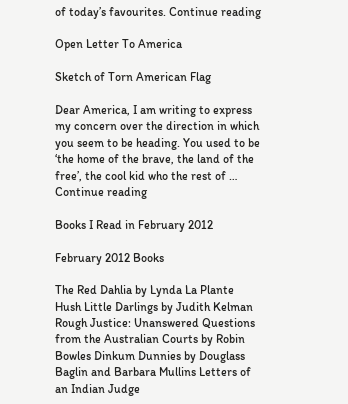of today’s favourites. Continue reading

Open Letter To America

Sketch of Torn American Flag

Dear America, I am writing to express my concern over the direction in which you seem to be heading. You used to be ‘the home of the brave, the land of the free’, the cool kid who the rest of … Continue reading

Books I Read in February 2012

February 2012 Books

The Red Dahlia by Lynda La Plante Hush Little Darlings by Judith Kelman Rough Justice: Unanswered Questions from the Australian Courts by Robin Bowles Dinkum Dunnies by Douglass Baglin and Barbara Mullins Letters of an Indian Judge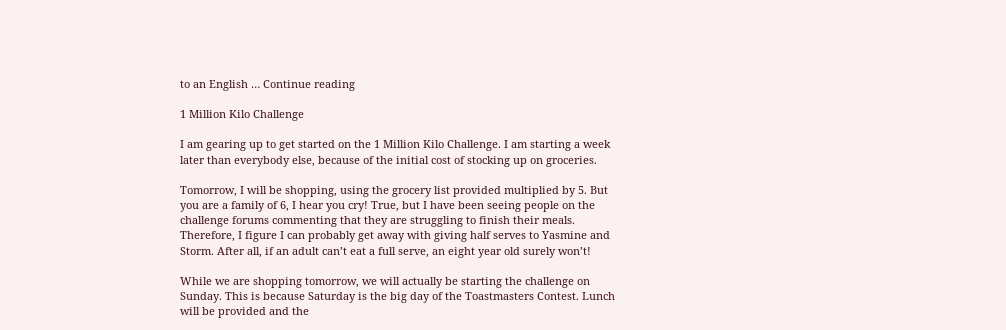to an English … Continue reading

1 Million Kilo Challenge

I am gearing up to get started on the 1 Million Kilo Challenge. I am starting a week later than everybody else, because of the initial cost of stocking up on groceries.

Tomorrow, I will be shopping, using the grocery list provided multiplied by 5. But you are a family of 6, I hear you cry! True, but I have been seeing people on the challenge forums commenting that they are struggling to finish their meals. Therefore, I figure I can probably get away with giving half serves to Yasmine and Storm. After all, if an adult can’t eat a full serve, an eight year old surely won’t!

While we are shopping tomorrow, we will actually be starting the challenge on Sunday. This is because Saturday is the big day of the Toastmasters Contest. Lunch will be provided and the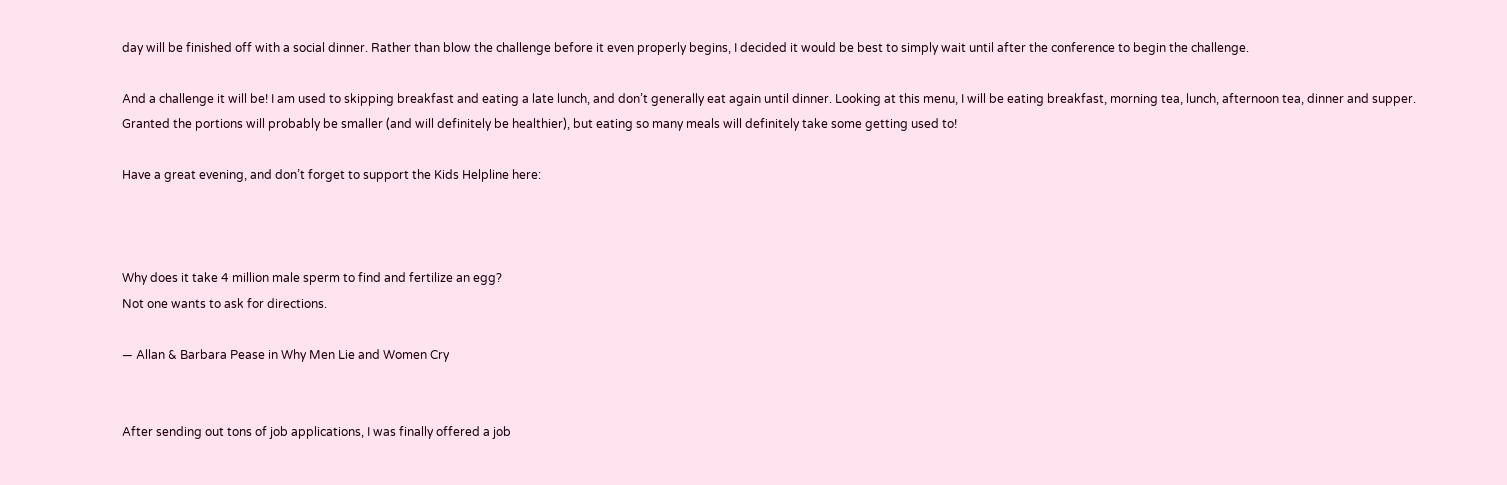day will be finished off with a social dinner. Rather than blow the challenge before it even properly begins, I decided it would be best to simply wait until after the conference to begin the challenge.

And a challenge it will be! I am used to skipping breakfast and eating a late lunch, and don’t generally eat again until dinner. Looking at this menu, I will be eating breakfast, morning tea, lunch, afternoon tea, dinner and supper. Granted the portions will probably be smaller (and will definitely be healthier), but eating so many meals will definitely take some getting used to!

Have a great evening, and don’t forget to support the Kids Helpline here:



Why does it take 4 million male sperm to find and fertilize an egg?
Not one wants to ask for directions.

— Allan & Barbara Pease in Why Men Lie and Women Cry


After sending out tons of job applications, I was finally offered a job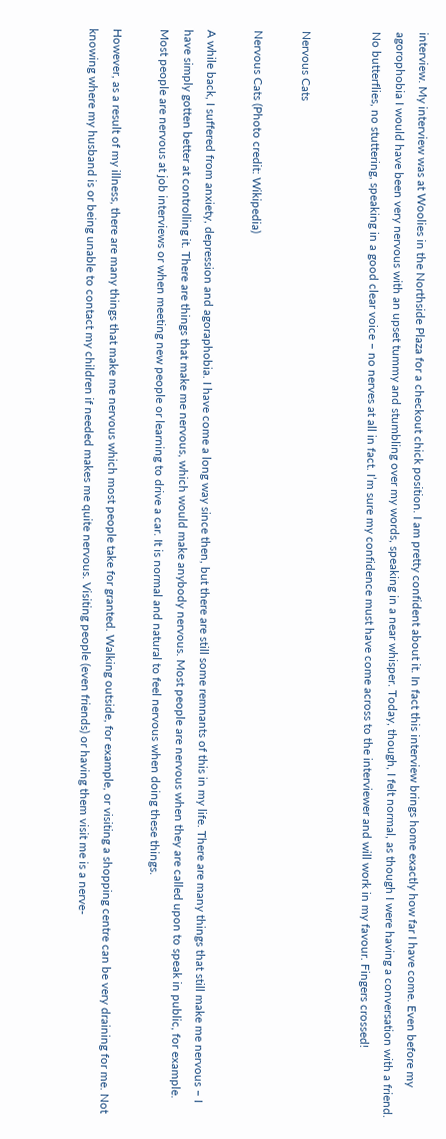interview. My interview was at Woolies in the Northside Plaza for a checkout chick position. I am pretty confident about it. In fact this interview brings home exactly how far I have come. Even before my agorophobia I would have been very nervous with an upset tummy and stumbling over my words, speaking in a near whisper. Today, though, I felt normal, as though I were having a conversation with a friend. No butterflies, no stuttering, speaking in a good clear voice – no nerves at all in fact. I’m sure my confidence must have come across to the interviewer and will work in my favour. Fingers crossed!


Nervous Cats

Nervous Cats (Photo credit: Wikipedia)

A while back, I suffered from anxiety, depression and agoraphobia. I have come a long way since then, but there are still some remnants of this in my life. There are many things that still make me nervous – I have simply gotten better at controlling it. There are things that make me nervous, which would make anybody nervous. Most people are nervous when they are called upon to speak in public, for example. Most people are nervous at job interviews or when meeting new people or learning to drive a car. It is normal and natural to feel nervous when doing these things.

However, as a result of my illness, there are many things that make me nervous which most people take for granted. Walking outside, for example, or visiting a shopping centre can be very draining for me. Not knowing where my husband is or being unable to contact my children if needed makes me quite nervous. Visiting people (even friends) or having them visit me is a nerve-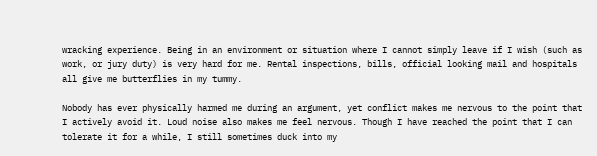wracking experience. Being in an environment or situation where I cannot simply leave if I wish (such as work, or jury duty) is very hard for me. Rental inspections, bills, official looking mail and hospitals all give me butterflies in my tummy.

Nobody has ever physically harmed me during an argument, yet conflict makes me nervous to the point that I actively avoid it. Loud noise also makes me feel nervous. Though I have reached the point that I can tolerate it for a while, I still sometimes duck into my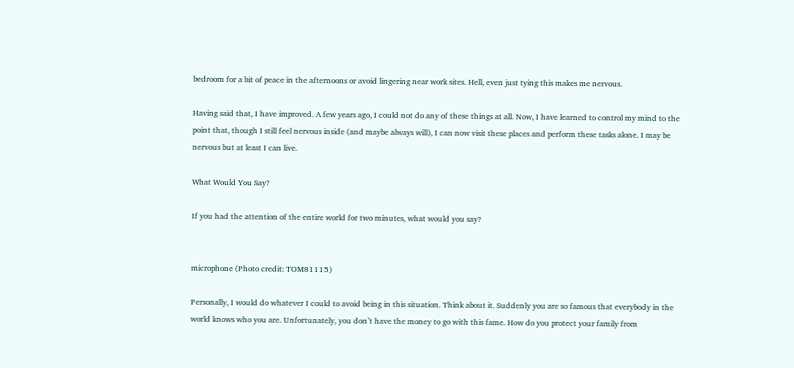bedroom for a bit of peace in the afternoons or avoid lingering near work sites. Hell, even just tying this makes me nervous.

Having said that, I have improved. A few years ago, I could not do any of these things at all. Now, I have learned to control my mind to the point that, though I still feel nervous inside (and maybe always will), I can now visit these places and perform these tasks alone. I may be nervous but at least I can live.

What Would You Say?

If you had the attention of the entire world for two minutes, what would you say?


microphone (Photo credit: TOM81115)

Personally, I would do whatever I could to avoid being in this situation. Think about it. Suddenly you are so famous that everybody in the world knows who you are. Unfortunately, you don’t have the money to go with this fame. How do you protect your family from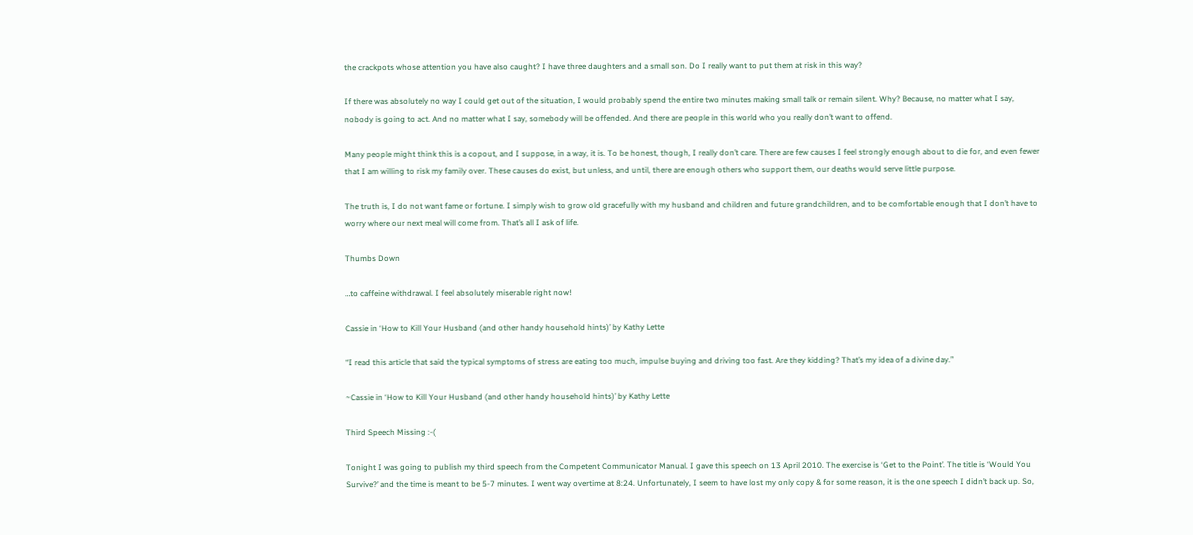the crackpots whose attention you have also caught? I have three daughters and a small son. Do I really want to put them at risk in this way?

If there was absolutely no way I could get out of the situation, I would probably spend the entire two minutes making small talk or remain silent. Why? Because, no matter what I say, nobody is going to act. And no matter what I say, somebody will be offended. And there are people in this world who you really don’t want to offend.

Many people might think this is a copout, and I suppose, in a way, it is. To be honest, though, I really don’t care. There are few causes I feel strongly enough about to die for, and even fewer that I am willing to risk my family over. These causes do exist, but unless, and until, there are enough others who support them, our deaths would serve little purpose.

The truth is, I do not want fame or fortune. I simply wish to grow old gracefully with my husband and children and future grandchildren, and to be comfortable enough that I don’t have to worry where our next meal will come from. That’s all I ask of life.

Thumbs Down

…to caffeine withdrawal. I feel absolutely miserable right now!

Cassie in ‘How to Kill Your Husband (and other handy household hints)’ by Kathy Lette

“I read this article that said the typical symptoms of stress are eating too much, impulse buying and driving too fast. Are they kidding? That’s my idea of a divine day.”

~Cassie in ‘How to Kill Your Husband (and other handy household hints)’ by Kathy Lette

Third Speech Missing :-(

Tonight I was going to publish my third speech from the Competent Communicator Manual. I gave this speech on 13 April 2010. The exercise is ‘Get to the Point’. The title is ‘Would You Survive?’ and the time is meant to be 5-7 minutes. I went way overtime at 8:24. Unfortunately, I seem to have lost my only copy & for some reason, it is the one speech I didn’t back up. So,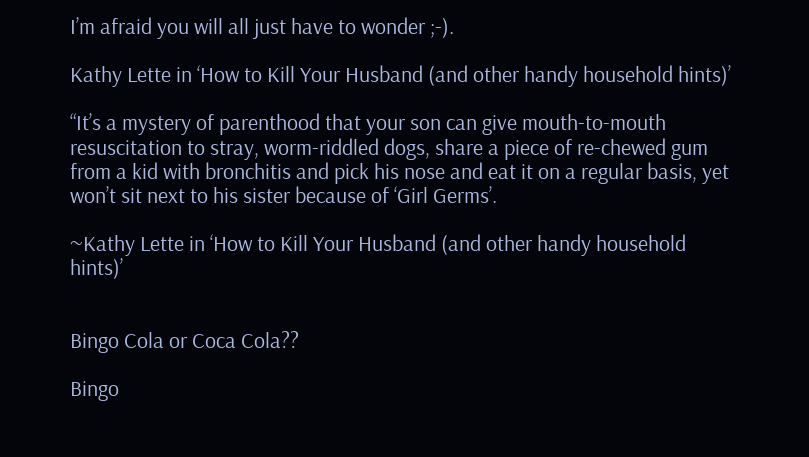I’m afraid you will all just have to wonder ;-).

Kathy Lette in ‘How to Kill Your Husband (and other handy household hints)’

“It’s a mystery of parenthood that your son can give mouth-to-mouth resuscitation to stray, worm-riddled dogs, share a piece of re-chewed gum from a kid with bronchitis and pick his nose and eat it on a regular basis, yet won’t sit next to his sister because of ‘Girl Germs’.

~Kathy Lette in ‘How to Kill Your Husband (and other handy household hints)’


Bingo Cola or Coca Cola??

Bingo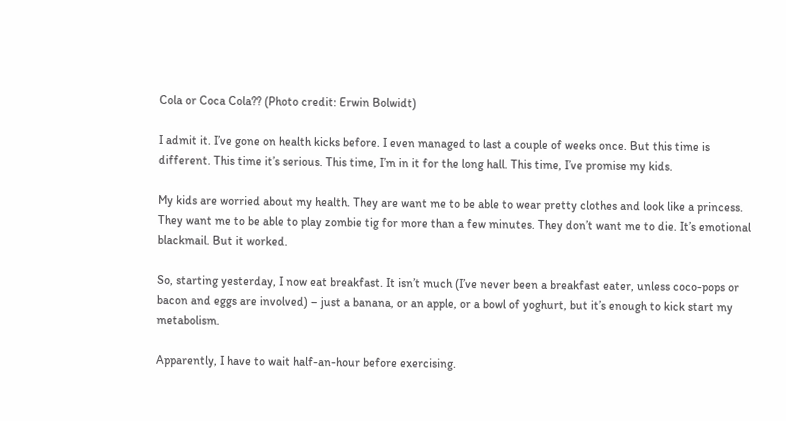Cola or Coca Cola?? (Photo credit: Erwin Bolwidt)

I admit it. I’ve gone on health kicks before. I even managed to last a couple of weeks once. But this time is different. This time it’s serious. This time, I’m in it for the long hall. This time, I’ve promise my kids.

My kids are worried about my health. They are want me to be able to wear pretty clothes and look like a princess. They want me to be able to play zombie tig for more than a few minutes. They don’t want me to die. It’s emotional blackmail. But it worked.

So, starting yesterday, I now eat breakfast. It isn’t much (I’ve never been a breakfast eater, unless coco-pops or bacon and eggs are involved) – just a banana, or an apple, or a bowl of yoghurt, but it’s enough to kick start my metabolism.

Apparently, I have to wait half-an-hour before exercising.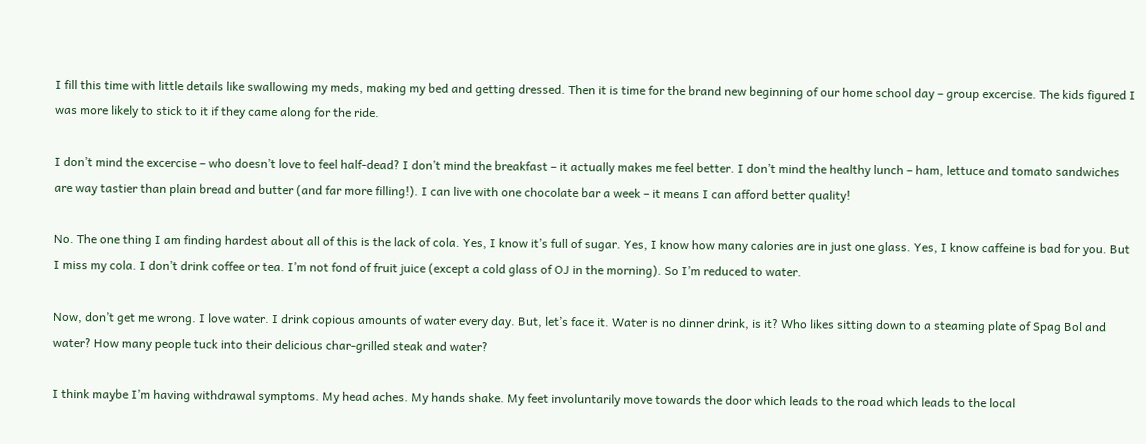I fill this time with little details like swallowing my meds, making my bed and getting dressed. Then it is time for the brand new beginning of our home school day – group excercise. The kids figured I was more likely to stick to it if they came along for the ride.

I don’t mind the excercise – who doesn’t love to feel half-dead? I don’t mind the breakfast – it actually makes me feel better. I don’t mind the healthy lunch – ham, lettuce and tomato sandwiches are way tastier than plain bread and butter (and far more filling!). I can live with one chocolate bar a week – it means I can afford better quality!

No. The one thing I am finding hardest about all of this is the lack of cola. Yes, I know it’s full of sugar. Yes, I know how many calories are in just one glass. Yes, I know caffeine is bad for you. But I miss my cola. I don’t drink coffee or tea. I’m not fond of fruit juice (except a cold glass of OJ in the morning). So I’m reduced to water.

Now, don’t get me wrong. I love water. I drink copious amounts of water every day. But, let’s face it. Water is no dinner drink, is it? Who likes sitting down to a steaming plate of Spag Bol and water? How many people tuck into their delicious char-grilled steak and water?

I think maybe I’m having withdrawal symptoms. My head aches. My hands shake. My feet involuntarily move towards the door which leads to the road which leads to the local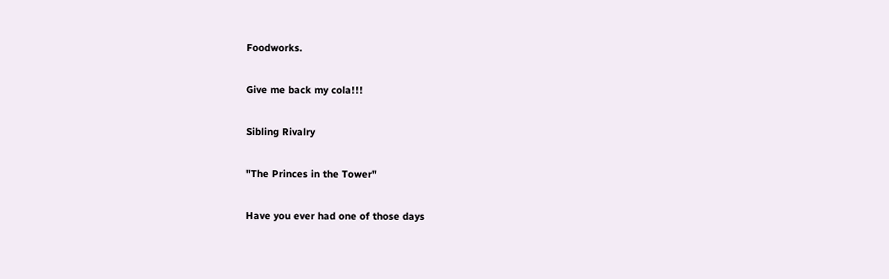Foodworks.

Give me back my cola!!!

Sibling Rivalry

"The Princes in the Tower"

Have you ever had one of those days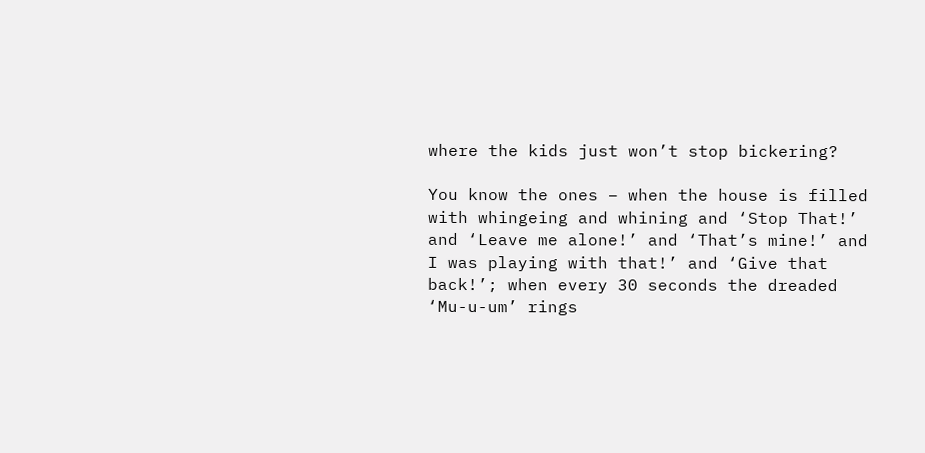where the kids just won’t stop bickering?

You know the ones – when the house is filled with whingeing and whining and ‘Stop That!’ and ‘Leave me alone!’ and ‘That’s mine!’ and I was playing with that!’ and ‘Give that back!’; when every 30 seconds the dreaded ‘Mu-u-um’ rings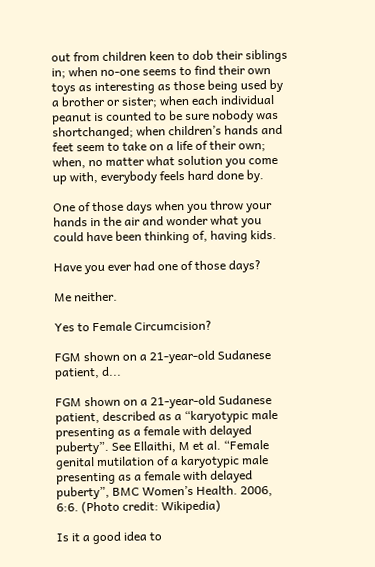out from children keen to dob their siblings in; when no-one seems to find their own toys as interesting as those being used by a brother or sister; when each individual peanut is counted to be sure nobody was shortchanged; when children’s hands and feet seem to take on a life of their own; when, no matter what solution you come up with, everybody feels hard done by.

One of those days when you throw your hands in the air and wonder what you could have been thinking of, having kids.

Have you ever had one of those days?

Me neither.

Yes to Female Circumcision?

FGM shown on a 21-year-old Sudanese patient, d...

FGM shown on a 21-year-old Sudanese patient, described as a “karyotypic male presenting as a female with delayed puberty”. See Ellaithi, M et al. “Female genital mutilation of a karyotypic male presenting as a female with delayed puberty”, BMC Women’s Health. 2006, 6:6. (Photo credit: Wikipedia)

Is it a good idea to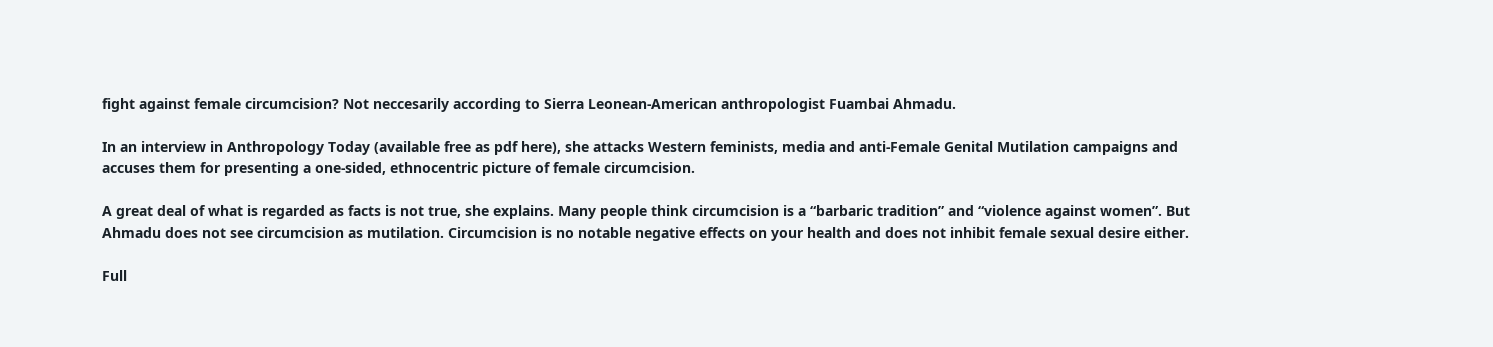fight against female circumcision? Not neccesarily according to Sierra Leonean-American anthropologist Fuambai Ahmadu.

In an interview in Anthropology Today (available free as pdf here), she attacks Western feminists, media and anti-Female Genital Mutilation campaigns and accuses them for presenting a one-sided, ethnocentric picture of female circumcision.

A great deal of what is regarded as facts is not true, she explains. Many people think circumcision is a “barbaric tradition” and “violence against women”. But Ahmadu does not see circumcision as mutilation. Circumcision is no notable negative effects on your health and does not inhibit female sexual desire either.

Full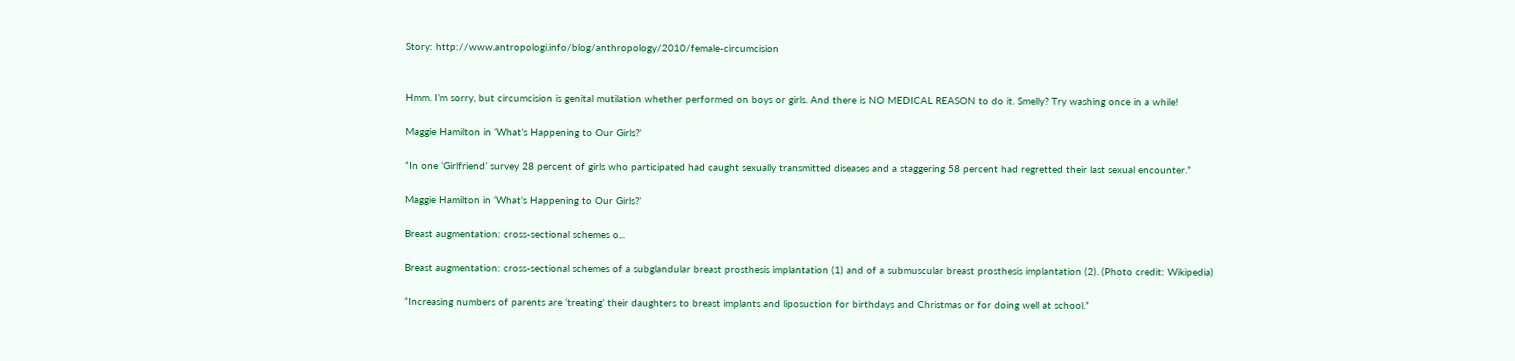Story: http://www.antropologi.info/blog/anthropology/2010/female-circumcision


Hmm. I’m sorry, but circumcision is genital mutilation whether performed on boys or girls. And there is NO MEDICAL REASON to do it. Smelly? Try washing once in a while!

Maggie Hamilton in ‘What’s Happening to Our Girls?’

“In one ‘Girlfriend’ survey 28 percent of girls who participated had caught sexually transmitted diseases and a staggering 58 percent had regretted their last sexual encounter.”

Maggie Hamilton in ‘What’s Happening to Our Girls?’

Breast augmentation: cross-sectional schemes o...

Breast augmentation: cross-sectional schemes of a subglandular breast prosthesis implantation (1) and of a submuscular breast prosthesis implantation (2). (Photo credit: Wikipedia)

“Increasing numbers of parents are ‘treating’ their daughters to breast implants and liposuction for birthdays and Christmas or for doing well at school.”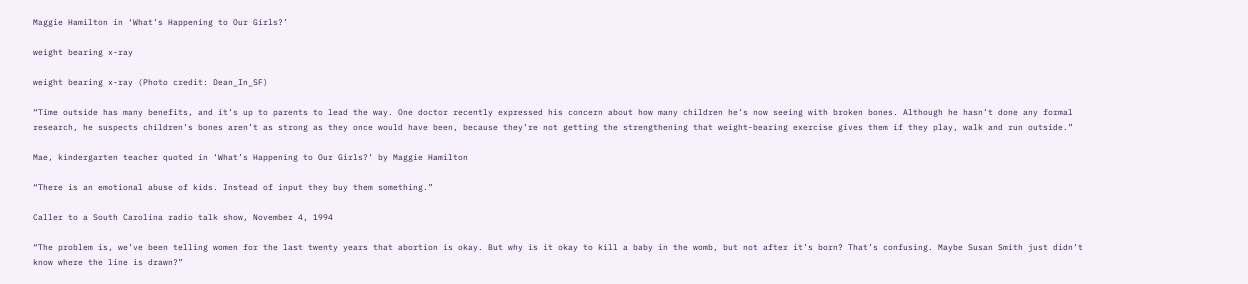Maggie Hamilton in ‘What’s Happening to Our Girls?’

weight bearing x-ray

weight bearing x-ray (Photo credit: Dean_In_SF)

“Time outside has many benefits, and it’s up to parents to lead the way. One doctor recently expressed his concern about how many children he’s now seeing with broken bones. Although he hasn’t done any formal research, he suspects children’s bones aren’t as strong as they once would have been, because they’re not getting the strengthening that weight-bearing exercise gives them if they play, walk and run outside.”

Mae, kindergarten teacher quoted in ‘What’s Happening to Our Girls?’ by Maggie Hamilton

“There is an emotional abuse of kids. Instead of input they buy them something.”

Caller to a South Carolina radio talk show, November 4, 1994

“The problem is, we’ve been telling women for the last twenty years that abortion is okay. But why is it okay to kill a baby in the womb, but not after it’s born? That’s confusing. Maybe Susan Smith just didn’t know where the line is drawn?”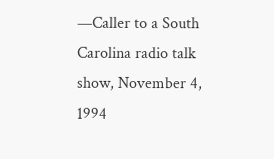—Caller to a South Carolina radio talk show, November 4, 1994